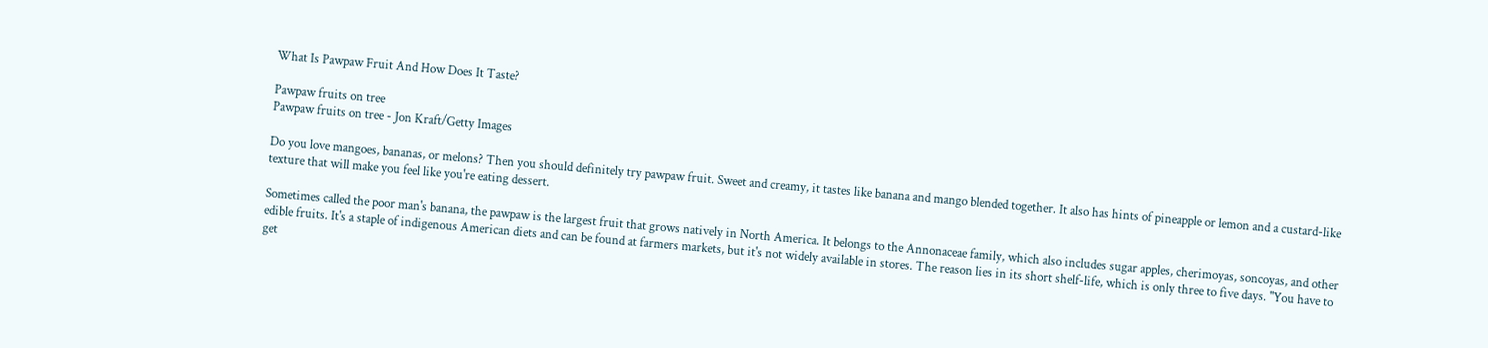What Is Pawpaw Fruit And How Does It Taste?

Pawpaw fruits on tree
Pawpaw fruits on tree - Jon Kraft/Getty Images

Do you love mangoes, bananas, or melons? Then you should definitely try pawpaw fruit. Sweet and creamy, it tastes like banana and mango blended together. It also has hints of pineapple or lemon and a custard-like texture that will make you feel like you're eating dessert.

Sometimes called the poor man's banana, the pawpaw is the largest fruit that grows natively in North America. It belongs to the Annonaceae family, which also includes sugar apples, cherimoyas, soncoyas, and other edible fruits. It's a staple of indigenous American diets and can be found at farmers markets, but it's not widely available in stores. The reason lies in its short shelf-life, which is only three to five days. "You have to get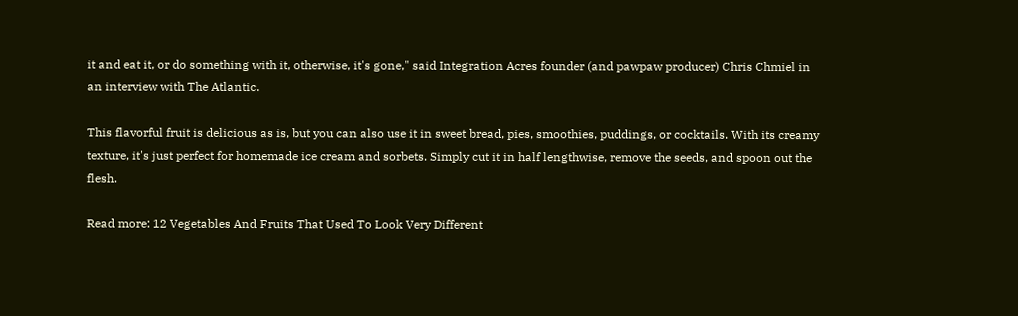it and eat it, or do something with it, otherwise, it's gone," said Integration Acres founder (and pawpaw producer) Chris Chmiel in an interview with The Atlantic.

This flavorful fruit is delicious as is, but you can also use it in sweet bread, pies, smoothies, puddings, or cocktails. With its creamy texture, it's just perfect for homemade ice cream and sorbets. Simply cut it in half lengthwise, remove the seeds, and spoon out the flesh.

Read more: 12 Vegetables And Fruits That Used To Look Very Different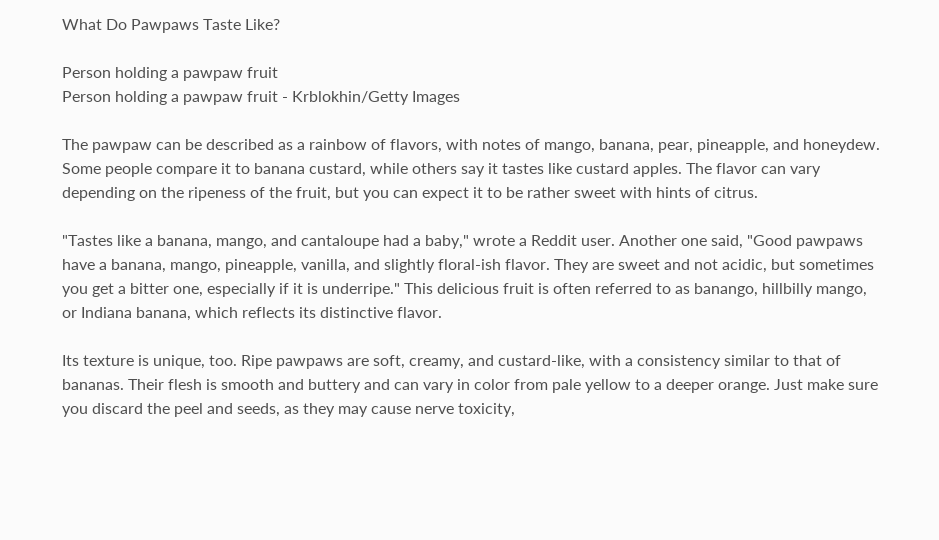What Do Pawpaws Taste Like?

Person holding a pawpaw fruit
Person holding a pawpaw fruit - Krblokhin/Getty Images

The pawpaw can be described as a rainbow of flavors, with notes of mango, banana, pear, pineapple, and honeydew. Some people compare it to banana custard, while others say it tastes like custard apples. The flavor can vary depending on the ripeness of the fruit, but you can expect it to be rather sweet with hints of citrus.

"Tastes like a banana, mango, and cantaloupe had a baby," wrote a Reddit user. Another one said, "Good pawpaws have a banana, mango, pineapple, vanilla, and slightly floral-ish flavor. They are sweet and not acidic, but sometimes you get a bitter one, especially if it is underripe." This delicious fruit is often referred to as banango, hillbilly mango, or Indiana banana, which reflects its distinctive flavor.

Its texture is unique, too. Ripe pawpaws are soft, creamy, and custard-like, with a consistency similar to that of bananas. Their flesh is smooth and buttery and can vary in color from pale yellow to a deeper orange. Just make sure you discard the peel and seeds, as they may cause nerve toxicity,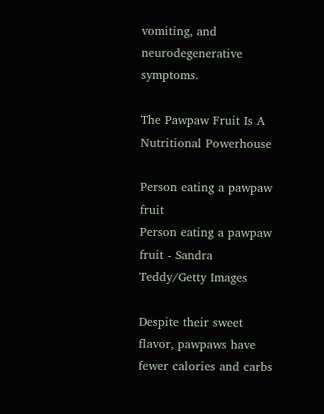vomiting, and neurodegenerative symptoms.

The Pawpaw Fruit Is A Nutritional Powerhouse

Person eating a pawpaw fruit
Person eating a pawpaw fruit - Sandra Teddy/Getty Images

Despite their sweet flavor, pawpaws have fewer calories and carbs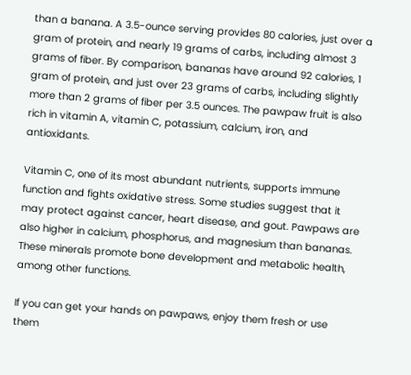than a banana. A 3.5-ounce serving provides 80 calories, just over a gram of protein, and nearly 19 grams of carbs, including almost 3 grams of fiber. By comparison, bananas have around 92 calories, 1 gram of protein, and just over 23 grams of carbs, including slightly more than 2 grams of fiber per 3.5 ounces. The pawpaw fruit is also rich in vitamin A, vitamin C, potassium, calcium, iron, and antioxidants.

Vitamin C, one of its most abundant nutrients, supports immune function and fights oxidative stress. Some studies suggest that it may protect against cancer, heart disease, and gout. Pawpaws are also higher in calcium, phosphorus, and magnesium than bananas. These minerals promote bone development and metabolic health, among other functions.

If you can get your hands on pawpaws, enjoy them fresh or use them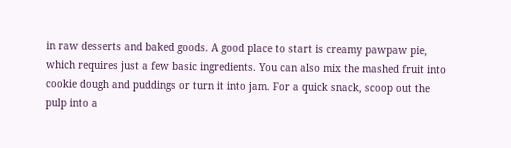in raw desserts and baked goods. A good place to start is creamy pawpaw pie, which requires just a few basic ingredients. You can also mix the mashed fruit into cookie dough and puddings or turn it into jam. For a quick snack, scoop out the pulp into a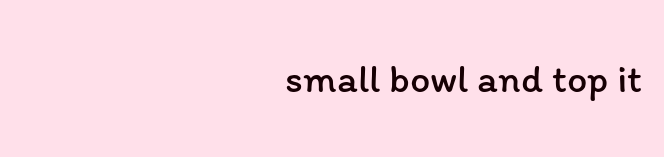small bowl and top it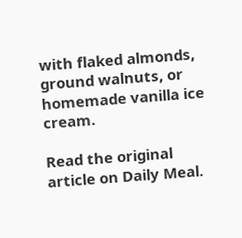with flaked almonds, ground walnuts, or homemade vanilla ice cream.

Read the original article on Daily Meal.